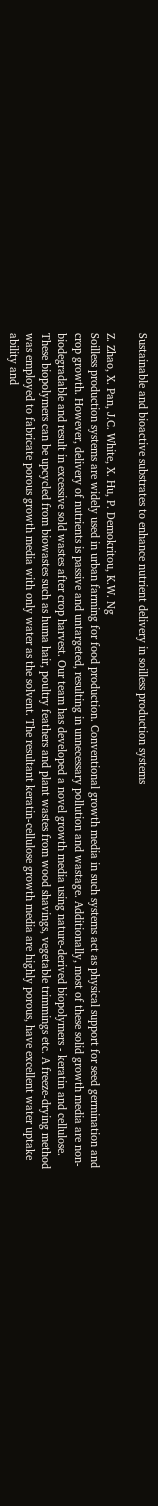Sustainable and bioactive substrates to enhance nutrient delivery in soilless production systems

Z. Zhao, X. Pan, J.C. White, X. Hu, P. Demokritou, K.W. Ng
Soilless production systems are widely used in urban farming for food production. Conventional growth media in such systems act as physical support for seed germination and crop growth. However, delivery of nutrients is passive and untargeted, resulting in unnecessary pollution and wastage. Additionally, most of these solid growth media are non-biodegradable and result in excessive sold wastes after crop harvest. Our team has developed a novel growth media using nature-derived biopolymers - keratin and cellulose. These biopolymers can be upcycled from biowastes such as huma hair, poultry feathers and plant wastes from wood shavings, vegetable trimmings etc. A freeze-drying method was employed to fabricate porous growth media with only water as the solvent. The resultant keratin-cellulose growth media are highly porous, have excellent water uptake ability and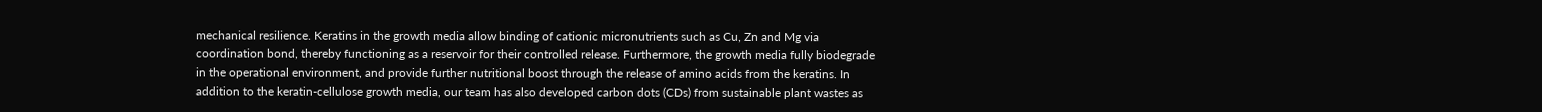mechanical resilience. Keratins in the growth media allow binding of cationic micronutrients such as Cu, Zn and Mg via coordination bond, thereby functioning as a reservoir for their controlled release. Furthermore, the growth media fully biodegrade in the operational environment, and provide further nutritional boost through the release of amino acids from the keratins. In addition to the keratin-cellulose growth media, our team has also developed carbon dots (CDs) from sustainable plant wastes as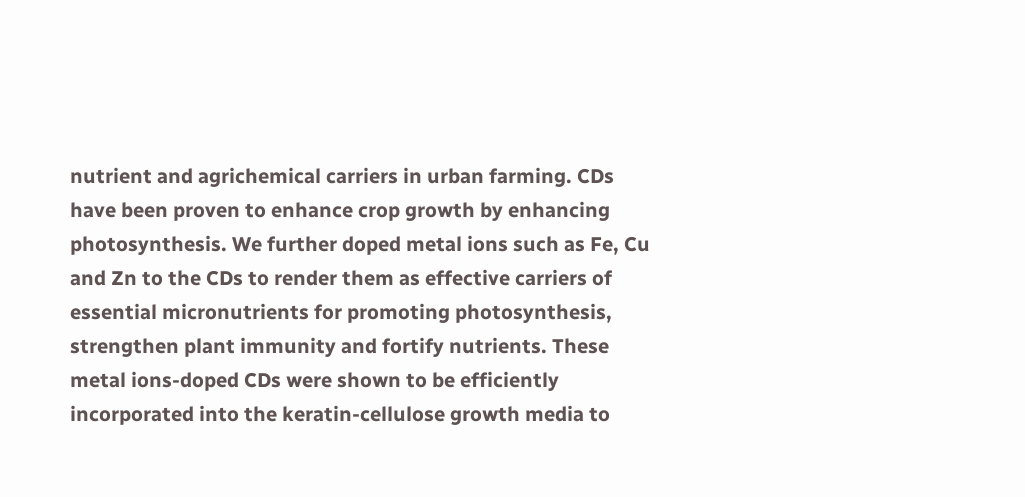nutrient and agrichemical carriers in urban farming. CDs have been proven to enhance crop growth by enhancing photosynthesis. We further doped metal ions such as Fe, Cu and Zn to the CDs to render them as effective carriers of essential micronutrients for promoting photosynthesis, strengthen plant immunity and fortify nutrients. These metal ions-doped CDs were shown to be efficiently incorporated into the keratin-cellulose growth media to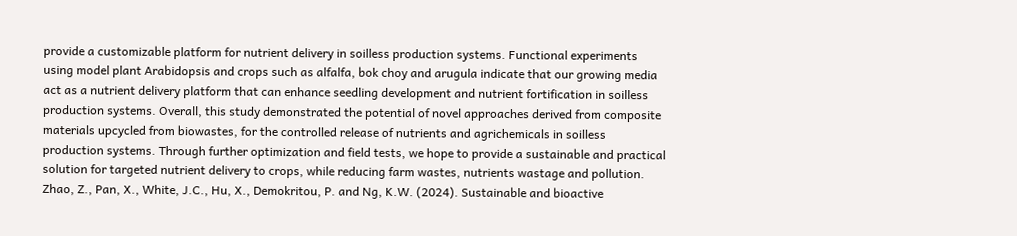provide a customizable platform for nutrient delivery in soilless production systems. Functional experiments using model plant Arabidopsis and crops such as alfalfa, bok choy and arugula indicate that our growing media act as a nutrient delivery platform that can enhance seedling development and nutrient fortification in soilless production systems. Overall, this study demonstrated the potential of novel approaches derived from composite materials upcycled from biowastes, for the controlled release of nutrients and agrichemicals in soilless production systems. Through further optimization and field tests, we hope to provide a sustainable and practical solution for targeted nutrient delivery to crops, while reducing farm wastes, nutrients wastage and pollution.
Zhao, Z., Pan, X., White, J.C., Hu, X., Demokritou, P. and Ng, K.W. (2024). Sustainable and bioactive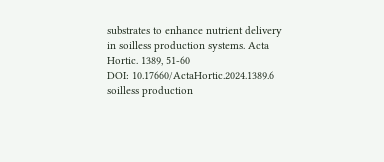substrates to enhance nutrient delivery in soilless production systems. Acta Hortic. 1389, 51-60
DOI: 10.17660/ActaHortic.2024.1389.6
soilless production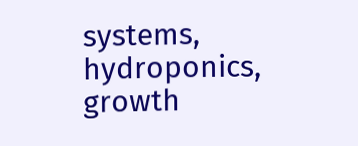systems, hydroponics, growth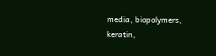media, biopolymers, keratin,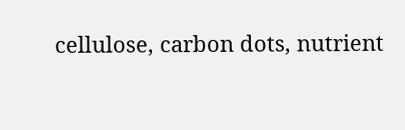cellulose, carbon dots, nutrient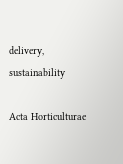delivery, sustainability

Acta Horticulturae